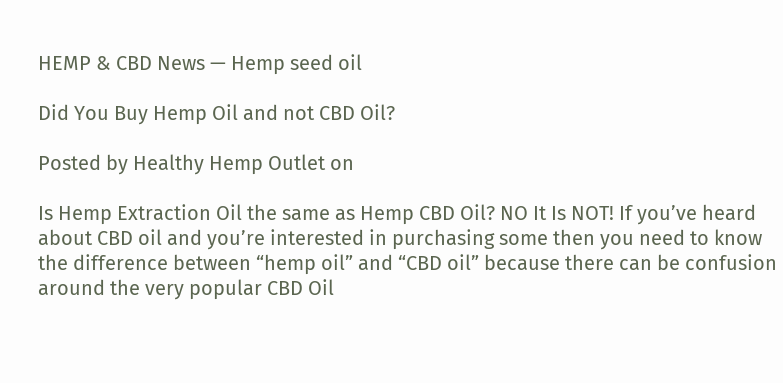HEMP & CBD News — Hemp seed oil

Did You Buy Hemp Oil and not CBD Oil?

Posted by Healthy Hemp Outlet on

Is Hemp Extraction Oil the same as Hemp CBD Oil? NO It Is NOT! If you’ve heard about CBD oil and you’re interested in purchasing some then you need to know the difference between “hemp oil” and “CBD oil” because there can be confusion around the very popular CBD Oil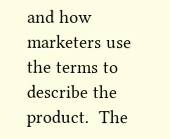and how marketers use the terms to describe the product.  The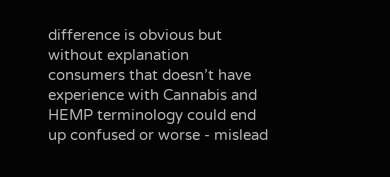difference is obvious but without explanation consumers that doesn’t have experience with Cannabis and HEMP terminology could end up confused or worse - mislead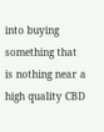into buying something that is nothing near a high quality CBD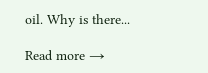oil. Why is there...

Read more →